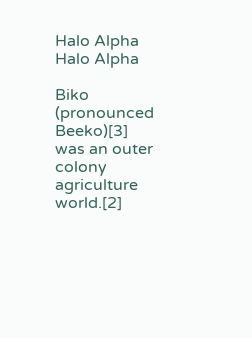Halo Alpha
Halo Alpha

Biko (pronounced Beeko)[3] was an outer colony agriculture world.[2]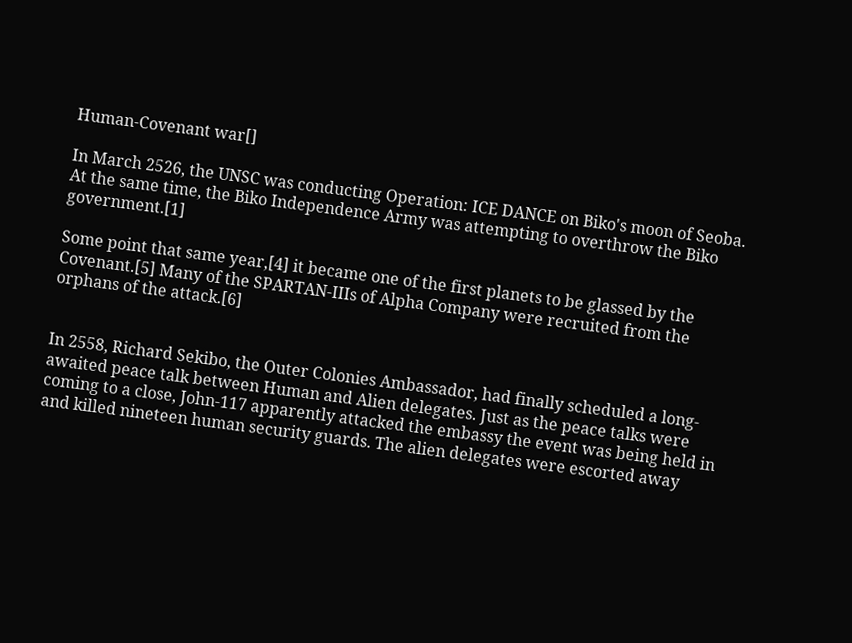Human-Covenant war[]

In March 2526, the UNSC was conducting Operation: ICE DANCE on Biko's moon of Seoba. At the same time, the Biko Independence Army was attempting to overthrow the Biko government.[1]

Some point that same year,[4] it became one of the first planets to be glassed by the Covenant.[5] Many of the SPARTAN-IIIs of Alpha Company were recruited from the orphans of the attack.[6]


In 2558, Richard Sekibo, the Outer Colonies Ambassador, had finally scheduled a long-awaited peace talk between Human and Alien delegates. Just as the peace talks were coming to a close, John-117 apparently attacked the embassy the event was being held in and killed nineteen human security guards. The alien delegates were escorted away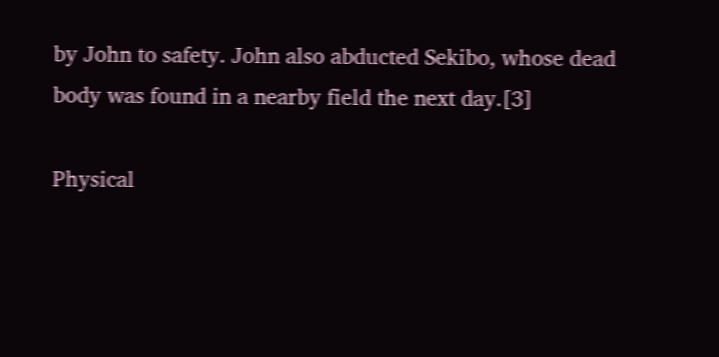by John to safety. John also abducted Sekibo, whose dead body was found in a nearby field the next day.[3]

Physical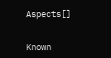Aspects[]


Known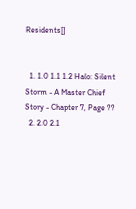Residents[]


  1. 1.0 1.1 1.2 Halo: Silent Storm - A Master Chief Story - Chapter 7, Page ??
  2. 2.0 2.1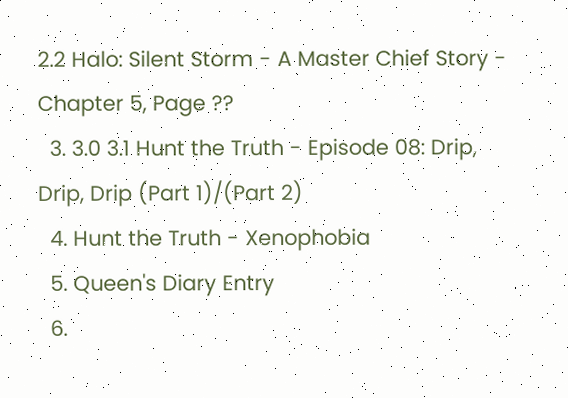2.2 Halo: Silent Storm - A Master Chief Story - Chapter 5, Page ??
  3. 3.0 3.1 Hunt the Truth - Episode 08: Drip, Drip, Drip (Part 1)/(Part 2)
  4. Hunt the Truth - Xenophobia
  5. Queen's Diary Entry
  6.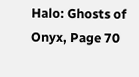Halo: Ghosts of Onyx, Page 70